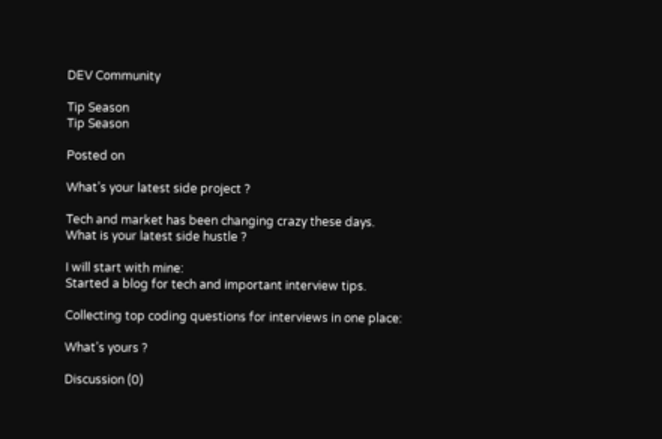DEV Community

Tip Season
Tip Season

Posted on

What’s your latest side project ?

Tech and market has been changing crazy these days. What is your latest side hustle ?

I will start with mine:
Started a blog for tech and important interview tips.

Collecting top coding questions for interviews in one place:

What’s yours ?

Discussion (0)